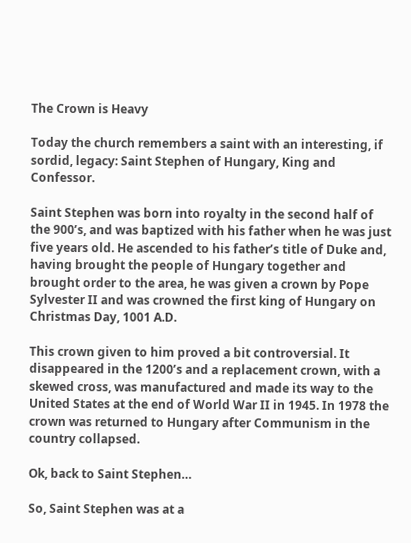The Crown is Heavy

Today the church remembers a saint with an interesting, if sordid, legacy: Saint Stephen of Hungary, King and Confessor.

Saint Stephen was born into royalty in the second half of the 900’s, and was baptized with his father when he was just five years old. He ascended to his father’s title of Duke and, having brought the people of Hungary together and brought order to the area, he was given a crown by Pope Sylvester II and was crowned the first king of Hungary on Christmas Day, 1001 A.D.

This crown given to him proved a bit controversial. It disappeared in the 1200’s and a replacement crown, with a skewed cross, was manufactured and made its way to the United States at the end of World War II in 1945. In 1978 the crown was returned to Hungary after Communism in the country collapsed.

Ok, back to Saint Stephen…

So, Saint Stephen was at a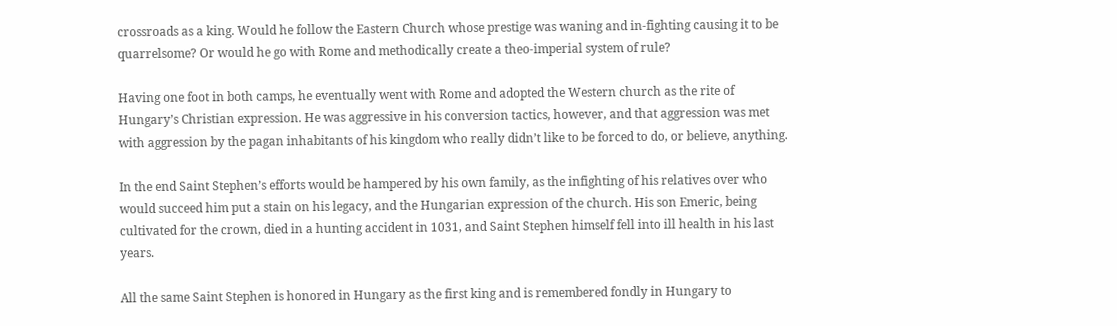crossroads as a king. Would he follow the Eastern Church whose prestige was waning and in-fighting causing it to be quarrelsome? Or would he go with Rome and methodically create a theo-imperial system of rule?

Having one foot in both camps, he eventually went with Rome and adopted the Western church as the rite of Hungary’s Christian expression. He was aggressive in his conversion tactics, however, and that aggression was met with aggression by the pagan inhabitants of his kingdom who really didn’t like to be forced to do, or believe, anything.

In the end Saint Stephen’s efforts would be hampered by his own family, as the infighting of his relatives over who would succeed him put a stain on his legacy, and the Hungarian expression of the church. His son Emeric, being cultivated for the crown, died in a hunting accident in 1031, and Saint Stephen himself fell into ill health in his last years.

All the same Saint Stephen is honored in Hungary as the first king and is remembered fondly in Hungary to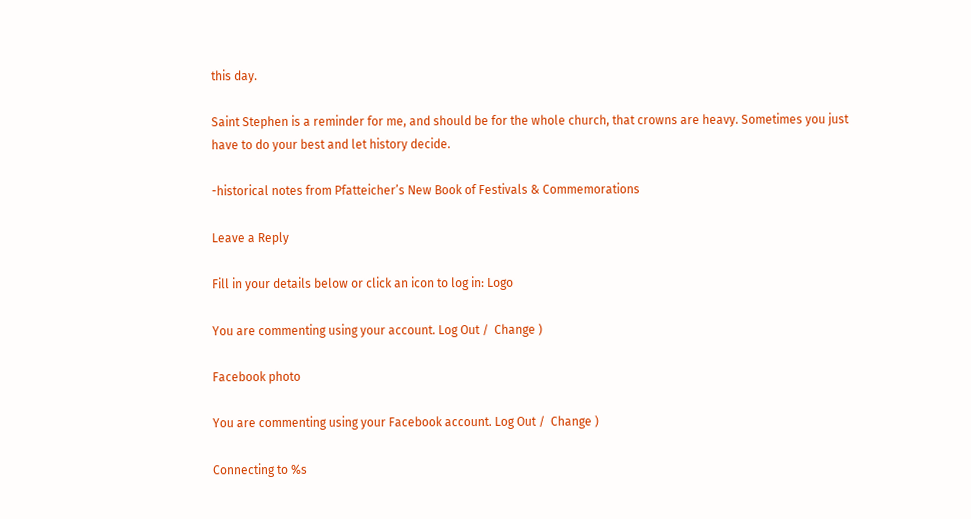this day.

Saint Stephen is a reminder for me, and should be for the whole church, that crowns are heavy. Sometimes you just have to do your best and let history decide.

-historical notes from Pfatteicher’s New Book of Festivals & Commemorations

Leave a Reply

Fill in your details below or click an icon to log in: Logo

You are commenting using your account. Log Out /  Change )

Facebook photo

You are commenting using your Facebook account. Log Out /  Change )

Connecting to %s